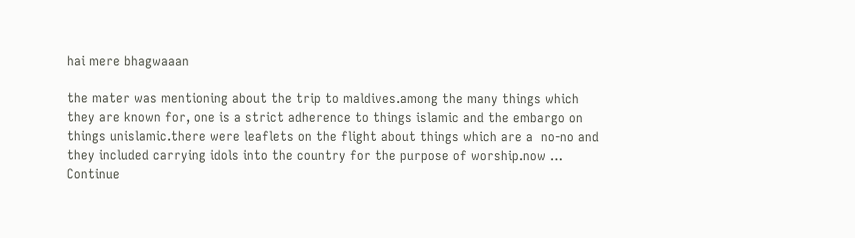hai mere bhagwaaan

the mater was mentioning about the trip to maldives.among the many things which they are known for, one is a strict adherence to things islamic and the embargo on things unislamic.there were leaflets on the flight about things which are a  no-no and they included carrying idols into the country for the purpose of worship.now … Continue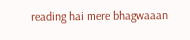reading hai mere bhagwaaan